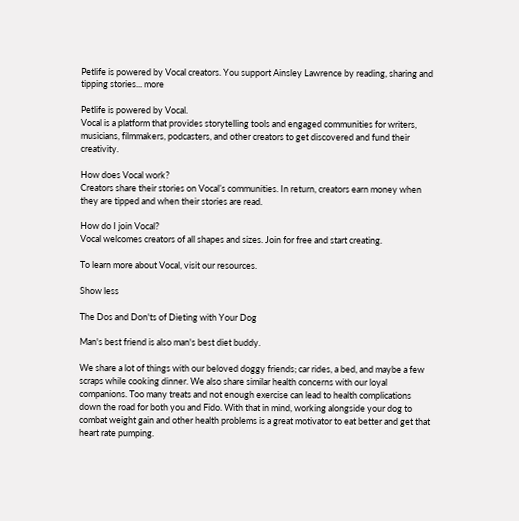Petlife is powered by Vocal creators. You support Ainsley Lawrence by reading, sharing and tipping stories... more

Petlife is powered by Vocal.
Vocal is a platform that provides storytelling tools and engaged communities for writers, musicians, filmmakers, podcasters, and other creators to get discovered and fund their creativity.

How does Vocal work?
Creators share their stories on Vocal’s communities. In return, creators earn money when they are tipped and when their stories are read.

How do I join Vocal?
Vocal welcomes creators of all shapes and sizes. Join for free and start creating.

To learn more about Vocal, visit our resources.

Show less

The Dos and Don'ts of Dieting with Your Dog

Man's best friend is also man's best diet buddy.

We share a lot of things with our beloved doggy friends; car rides, a bed, and maybe a few scraps while cooking dinner. We also share similar health concerns with our loyal companions. Too many treats and not enough exercise can lead to health complications down the road for both you and Fido. With that in mind, working alongside your dog to combat weight gain and other health problems is a great motivator to eat better and get that heart rate pumping.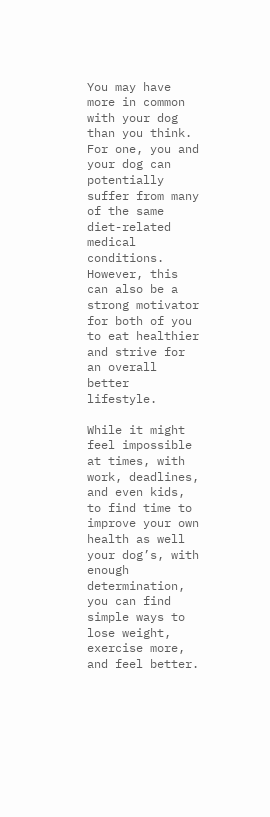You may have more in common with your dog than you think. For one, you and your dog can potentially suffer from many of the same diet-related medical conditions. However, this can also be a strong motivator for both of you to eat healthier and strive for an overall better lifestyle.

While it might feel impossible at times, with work, deadlines, and even kids, to find time to improve your own health as well your dog’s, with enough determination, you can find simple ways to lose weight, exercise more, and feel better.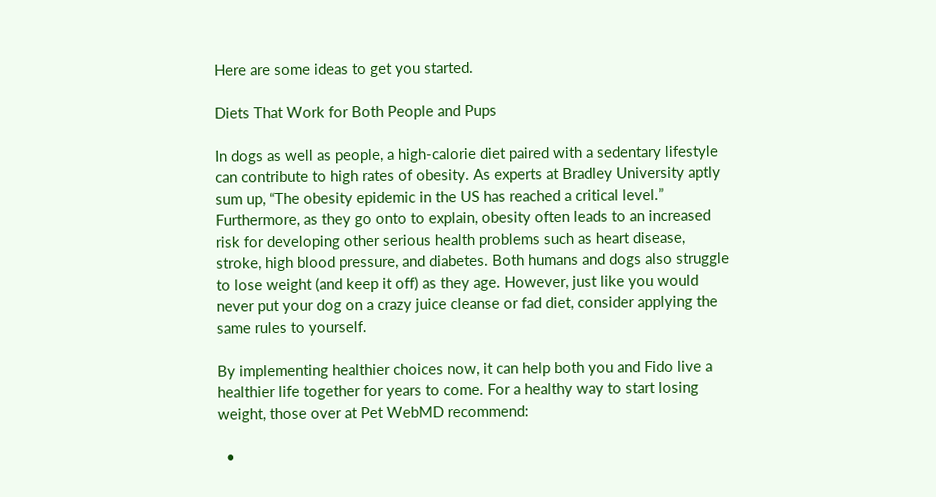Here are some ideas to get you started.

Diets That Work for Both People and Pups

In dogs as well as people, a high-calorie diet paired with a sedentary lifestyle can contribute to high rates of obesity. As experts at Bradley University aptly sum up, “The obesity epidemic in the US has reached a critical level.” Furthermore, as they go onto to explain, obesity often leads to an increased risk for developing other serious health problems such as heart disease, stroke, high blood pressure, and diabetes. Both humans and dogs also struggle to lose weight (and keep it off) as they age. However, just like you would never put your dog on a crazy juice cleanse or fad diet, consider applying the same rules to yourself.

By implementing healthier choices now, it can help both you and Fido live a healthier life together for years to come. For a healthy way to start losing weight, those over at Pet WebMD recommend:

  •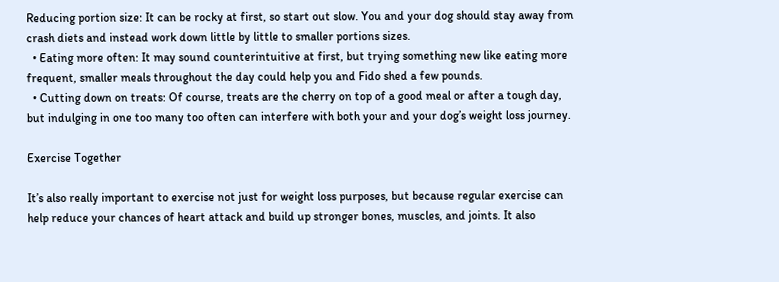Reducing portion size: It can be rocky at first, so start out slow. You and your dog should stay away from crash diets and instead work down little by little to smaller portions sizes.
  • Eating more often: It may sound counterintuitive at first, but trying something new like eating more frequent, smaller meals throughout the day could help you and Fido shed a few pounds.
  • Cutting down on treats: Of course, treats are the cherry on top of a good meal or after a tough day, but indulging in one too many too often can interfere with both your and your dog’s weight loss journey.

Exercise Together

It’s also really important to exercise not just for weight loss purposes, but because regular exercise can help reduce your chances of heart attack and build up stronger bones, muscles, and joints. It also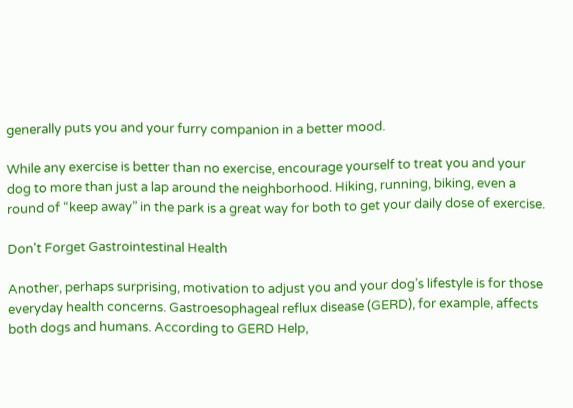generally puts you and your furry companion in a better mood.

While any exercise is better than no exercise, encourage yourself to treat you and your dog to more than just a lap around the neighborhood. Hiking, running, biking, even a round of “keep away” in the park is a great way for both to get your daily dose of exercise.

Don't Forget Gastrointestinal Health

Another, perhaps surprising, motivation to adjust you and your dog’s lifestyle is for those everyday health concerns. Gastroesophageal reflux disease (GERD), for example, affects both dogs and humans. According to GERD Help,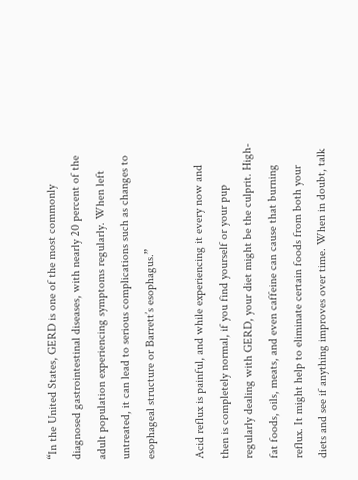“In the United States, GERD is one of the most commonly diagnosed gastrointestinal diseases, with nearly 20 percent of the adult population experiencing symptoms regularly. When left untreated, it can lead to serious complications such as changes to esophageal structure or Barrett’s esophagus.”

Acid reflux is painful, and while experiencing it every now and then is completely normal, if you find yourself or your pup regularly dealing with GERD, your diet might be the culprit. High-fat foods, oils, meats, and even caffeine can cause that burning reflux. It might help to eliminate certain foods from both your diets and see if anything improves over time. When in doubt, talk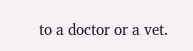to a doctor or a vet.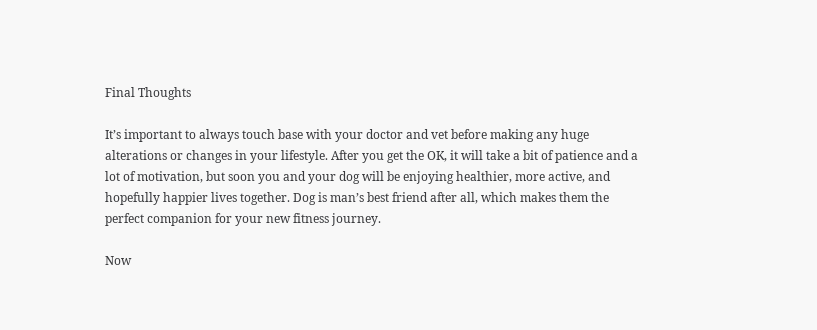Final Thoughts

It’s important to always touch base with your doctor and vet before making any huge alterations or changes in your lifestyle. After you get the OK, it will take a bit of patience and a lot of motivation, but soon you and your dog will be enjoying healthier, more active, and hopefully happier lives together. Dog is man’s best friend after all, which makes them the perfect companion for your new fitness journey.

Now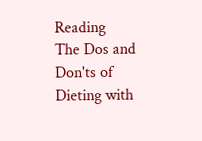Reading
The Dos and Don'ts of Dieting with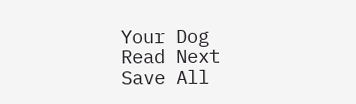Your Dog
Read Next
Save All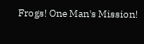Frogs! One Man's Mission!